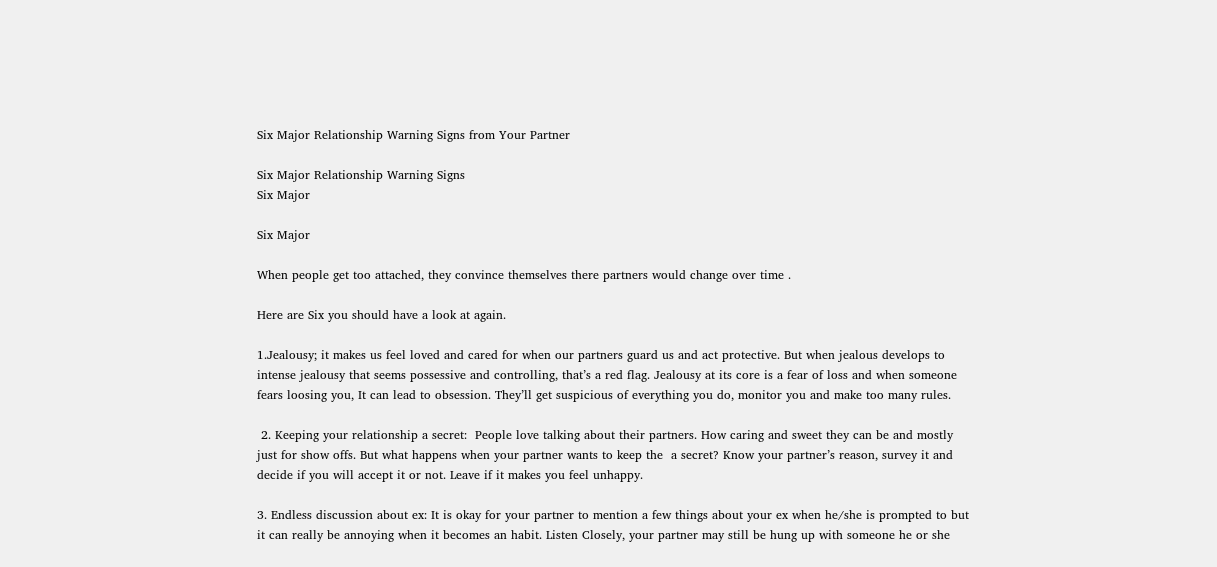Six Major Relationship Warning Signs from Your Partner

Six Major Relationship Warning Signs
Six Major

Six Major

When people get too attached, they convince themselves there partners would change over time .

Here are Six you should have a look at again.

1.Jealousy; it makes us feel loved and cared for when our partners guard us and act protective. But when jealous develops to intense jealousy that seems possessive and controlling, that’s a red flag. Jealousy at its core is a fear of loss and when someone fears loosing you, It can lead to obsession. They’ll get suspicious of everything you do, monitor you and make too many rules.

 2. Keeping your relationship a secret:  People love talking about their partners. How caring and sweet they can be and mostly just for show offs. But what happens when your partner wants to keep the  a secret? Know your partner’s reason, survey it and decide if you will accept it or not. Leave if it makes you feel unhappy.

3. Endless discussion about ex: It is okay for your partner to mention a few things about your ex when he/she is prompted to but it can really be annoying when it becomes an habit. Listen Closely, your partner may still be hung up with someone he or she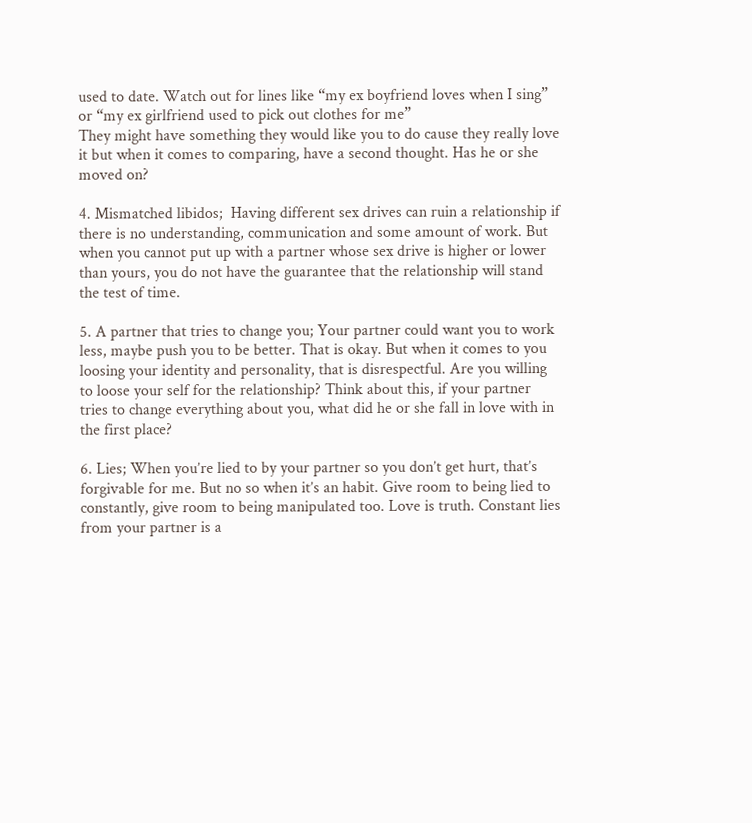used to date. Watch out for lines like “my ex boyfriend loves when I sing” or “my ex girlfriend used to pick out clothes for me”
They might have something they would like you to do cause they really love it but when it comes to comparing, have a second thought. Has he or she moved on?

4. Mismatched libidos;  Having different sex drives can ruin a relationship if there is no understanding, communication and some amount of work. But when you cannot put up with a partner whose sex drive is higher or lower than yours, you do not have the guarantee that the relationship will stand the test of time.

5. A partner that tries to change you; Your partner could want you to work less, maybe push you to be better. That is okay. But when it comes to you loosing your identity and personality, that is disrespectful. Are you willing to loose your self for the relationship? Think about this, if your partner tries to change everything about you, what did he or she fall in love with in the first place?

6. Lies; When you’re lied to by your partner so you don’t get hurt, that’s forgivable for me. But no so when it’s an habit. Give room to being lied to constantly, give room to being manipulated too. Love is truth. Constant lies from your partner is a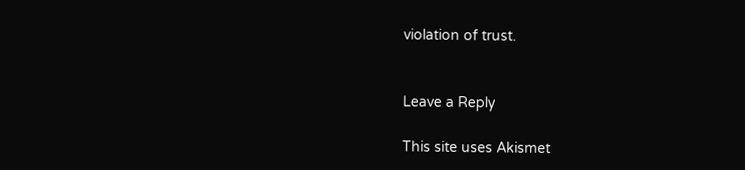violation of trust.


Leave a Reply

This site uses Akismet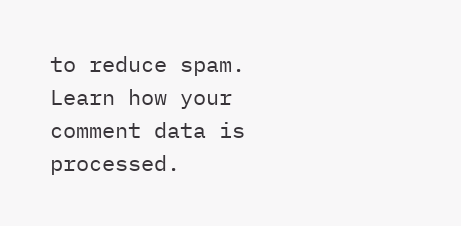to reduce spam. Learn how your comment data is processed.